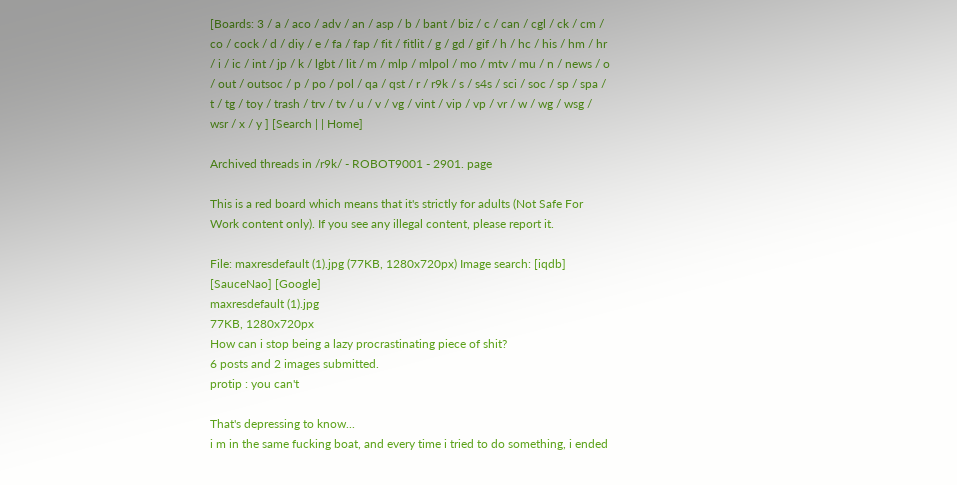[Boards: 3 / a / aco / adv / an / asp / b / bant / biz / c / can / cgl / ck / cm / co / cock / d / diy / e / fa / fap / fit / fitlit / g / gd / gif / h / hc / his / hm / hr / i / ic / int / jp / k / lgbt / lit / m / mlp / mlpol / mo / mtv / mu / n / news / o / out / outsoc / p / po / pol / qa / qst / r / r9k / s / s4s / sci / soc / sp / spa / t / tg / toy / trash / trv / tv / u / v / vg / vint / vip / vp / vr / w / wg / wsg / wsr / x / y ] [Search | | Home]

Archived threads in /r9k/ - ROBOT9001 - 2901. page

This is a red board which means that it's strictly for adults (Not Safe For Work content only). If you see any illegal content, please report it.

File: maxresdefault (1).jpg (77KB, 1280x720px) Image search: [iqdb] [SauceNao] [Google]
maxresdefault (1).jpg
77KB, 1280x720px
How can i stop being a lazy procrastinating piece of shit?
6 posts and 2 images submitted.
protip : you can't

That's depressing to know...
i m in the same fucking boat, and every time i tried to do something, i ended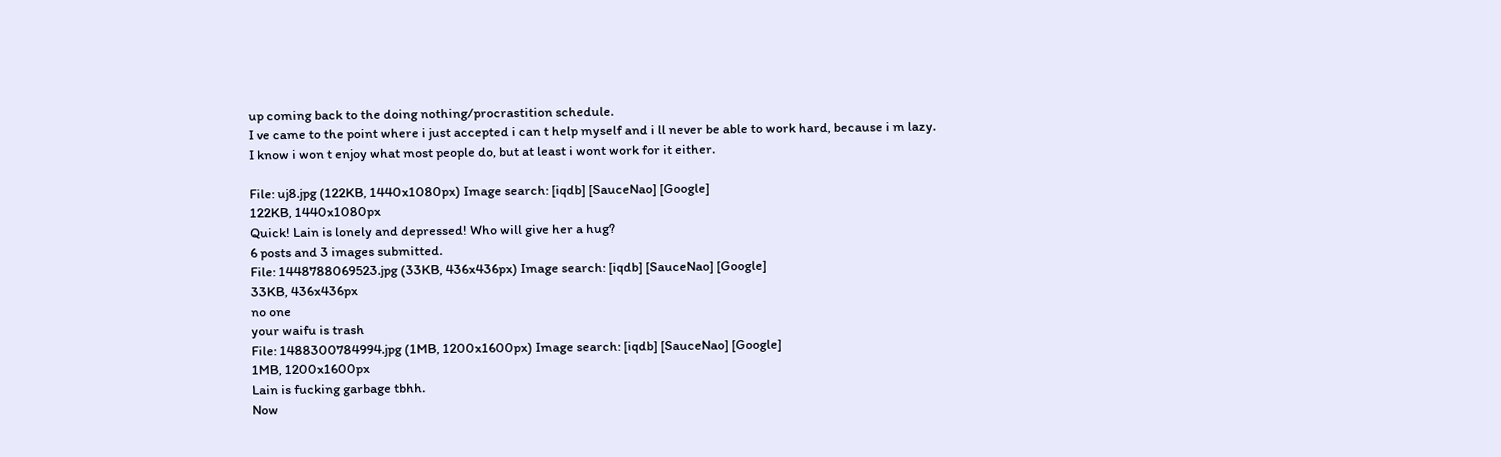up coming back to the doing nothing/procrastition schedule.
I ve came to the point where i just accepted i can t help myself and i ll never be able to work hard, because i m lazy.
I know i won t enjoy what most people do, but at least i wont work for it either.

File: uj8.jpg (122KB, 1440x1080px) Image search: [iqdb] [SauceNao] [Google]
122KB, 1440x1080px
Quick! Lain is lonely and depressed! Who will give her a hug?
6 posts and 3 images submitted.
File: 1448788069523.jpg (33KB, 436x436px) Image search: [iqdb] [SauceNao] [Google]
33KB, 436x436px
no one
your waifu is trash
File: 1488300784994.jpg (1MB, 1200x1600px) Image search: [iqdb] [SauceNao] [Google]
1MB, 1200x1600px
Lain is fucking garbage tbhh.
Now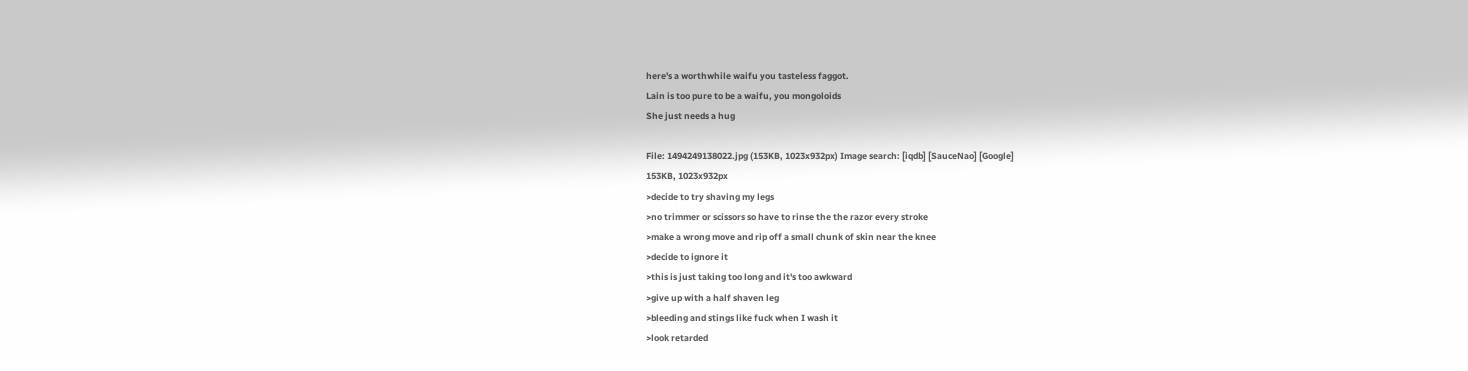here's a worthwhile waifu you tasteless faggot.
Lain is too pure to be a waifu, you mongoloids
She just needs a hug

File: 1494249138022.jpg (153KB, 1023x932px) Image search: [iqdb] [SauceNao] [Google]
153KB, 1023x932px
>decide to try shaving my legs
>no trimmer or scissors so have to rinse the the razor every stroke
>make a wrong move and rip off a small chunk of skin near the knee
>decide to ignore it
>this is just taking too long and it's too awkward
>give up with a half shaven leg
>bleeding and stings like fuck when I wash it
>look retarded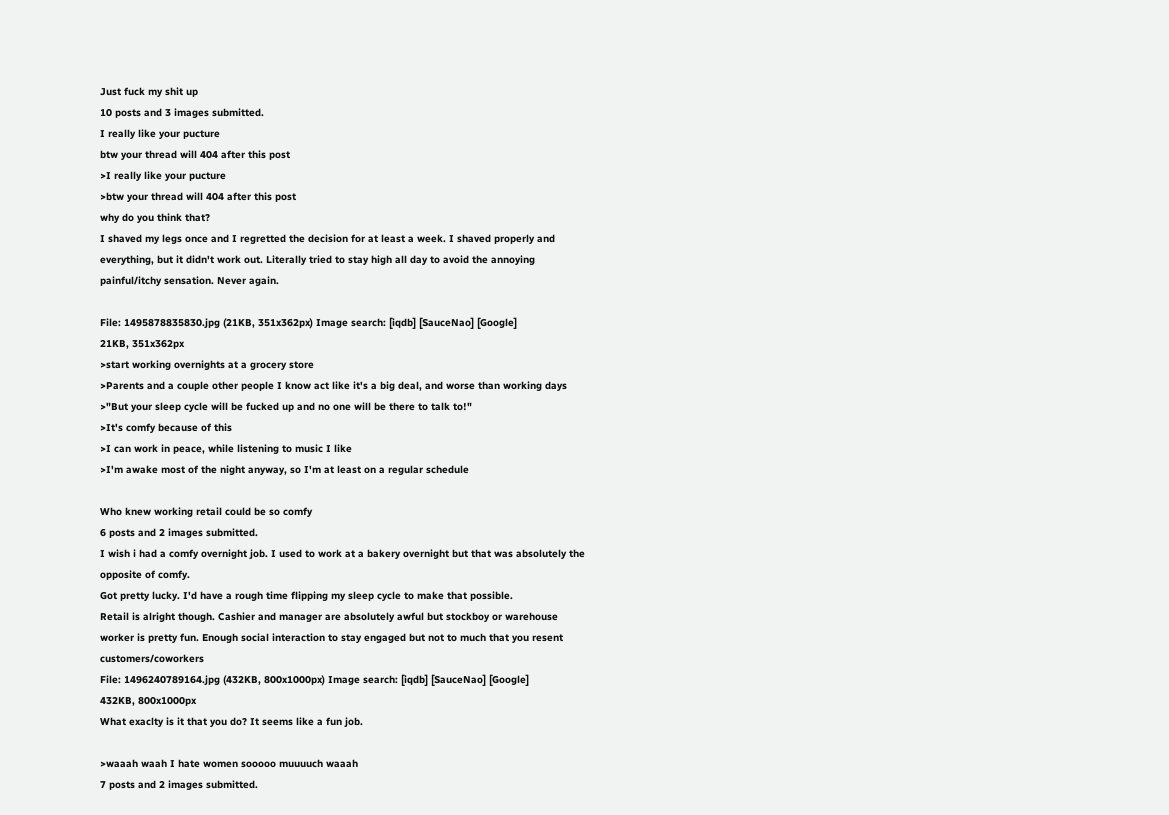Just fuck my shit up
10 posts and 3 images submitted.
I really like your pucture
btw your thread will 404 after this post
>I really like your pucture
>btw your thread will 404 after this post
why do you think that?
I shaved my legs once and I regretted the decision for at least a week. I shaved properly and everything, but it didn't work out. Literally tried to stay high all day to avoid the annoying painful/itchy sensation. Never again.

File: 1495878835830.jpg (21KB, 351x362px) Image search: [iqdb] [SauceNao] [Google]
21KB, 351x362px
>start working overnights at a grocery store
>Parents and a couple other people I know act like it's a big deal, and worse than working days
>"But your sleep cycle will be fucked up and no one will be there to talk to!"
>It's comfy because of this
>I can work in peace, while listening to music I like
>I'm awake most of the night anyway, so I'm at least on a regular schedule

Who knew working retail could be so comfy
6 posts and 2 images submitted.
I wish i had a comfy overnight job. I used to work at a bakery overnight but that was absolutely the opposite of comfy.
Got pretty lucky. I'd have a rough time flipping my sleep cycle to make that possible.
Retail is alright though. Cashier and manager are absolutely awful but stockboy or warehouse worker is pretty fun. Enough social interaction to stay engaged but not to much that you resent customers/coworkers
File: 1496240789164.jpg (432KB, 800x1000px) Image search: [iqdb] [SauceNao] [Google]
432KB, 800x1000px
What exaclty is it that you do? It seems like a fun job.

>waaah waah I hate women sooooo muuuuch waaah
7 posts and 2 images submitted.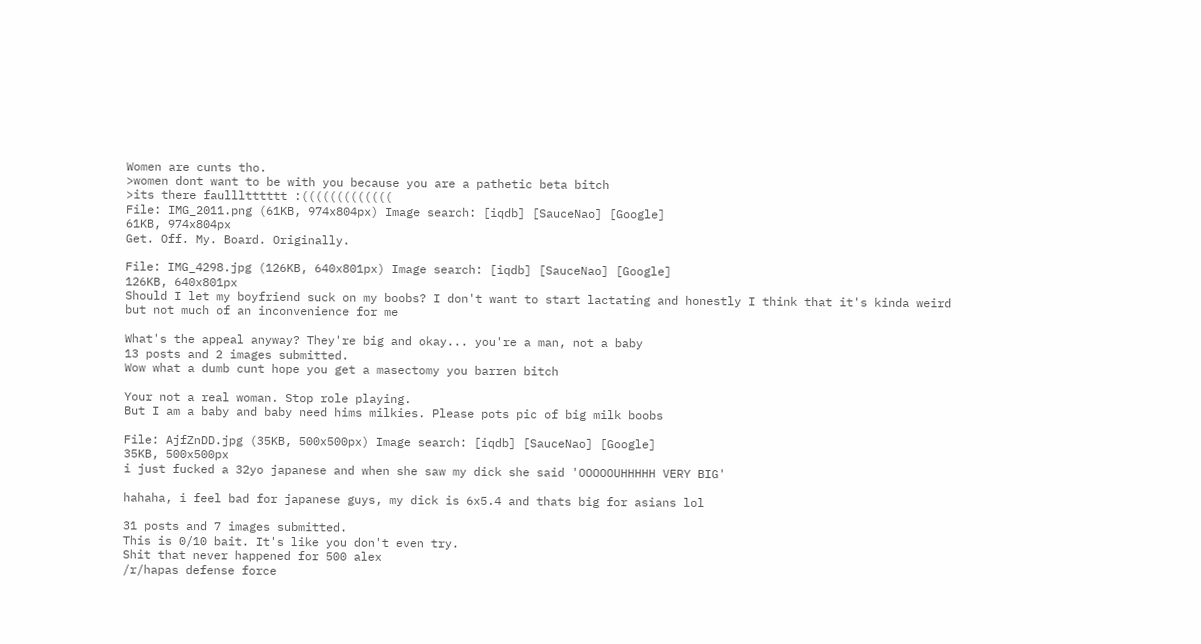Women are cunts tho.
>women dont want to be with you because you are a pathetic beta bitch
>its there faullltttttt :(((((((((((((
File: IMG_2011.png (61KB, 974x804px) Image search: [iqdb] [SauceNao] [Google]
61KB, 974x804px
Get. Off. My. Board. Originally.

File: IMG_4298.jpg (126KB, 640x801px) Image search: [iqdb] [SauceNao] [Google]
126KB, 640x801px
Should I let my boyfriend suck on my boobs? I don't want to start lactating and honestly I think that it's kinda weird but not much of an inconvenience for me

What's the appeal anyway? They're big and okay... you're a man, not a baby
13 posts and 2 images submitted.
Wow what a dumb cunt hope you get a masectomy you barren bitch

Your not a real woman. Stop role playing.
But I am a baby and baby need hims milkies. Please pots pic of big milk boobs

File: AjfZnDD.jpg (35KB, 500x500px) Image search: [iqdb] [SauceNao] [Google]
35KB, 500x500px
i just fucked a 32yo japanese and when she saw my dick she said 'OOOOOUHHHHH VERY BIG'

hahaha, i feel bad for japanese guys, my dick is 6x5.4 and thats big for asians lol

31 posts and 7 images submitted.
This is 0/10 bait. It's like you don't even try.
Shit that never happened for 500 alex
/r/hapas defense force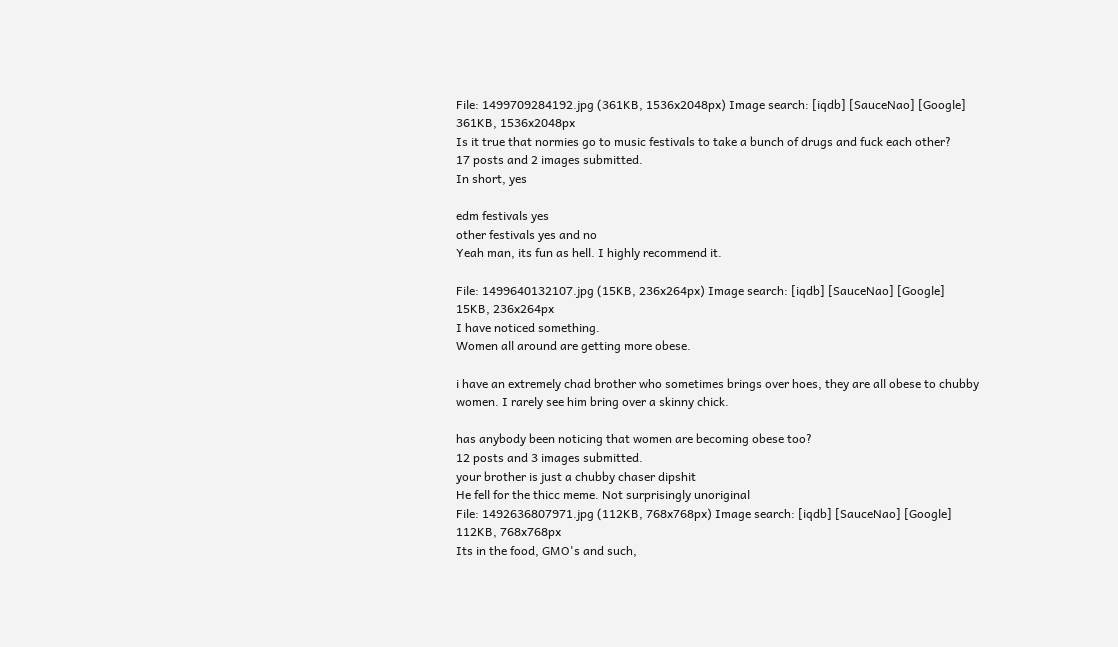File: 1499709284192.jpg (361KB, 1536x2048px) Image search: [iqdb] [SauceNao] [Google]
361KB, 1536x2048px
Is it true that normies go to music festivals to take a bunch of drugs and fuck each other?
17 posts and 2 images submitted.
In short, yes

edm festivals yes
other festivals yes and no
Yeah man, its fun as hell. I highly recommend it.

File: 1499640132107.jpg (15KB, 236x264px) Image search: [iqdb] [SauceNao] [Google]
15KB, 236x264px
I have noticed something.
Women all around are getting more obese.

i have an extremely chad brother who sometimes brings over hoes, they are all obese to chubby women. I rarely see him bring over a skinny chick.

has anybody been noticing that women are becoming obese too?
12 posts and 3 images submitted.
your brother is just a chubby chaser dipshit
He fell for the thicc meme. Not surprisingly unoriginal
File: 1492636807971.jpg (112KB, 768x768px) Image search: [iqdb] [SauceNao] [Google]
112KB, 768x768px
Its in the food, GMO's and such,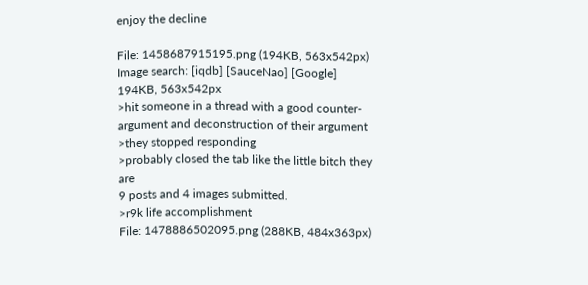enjoy the decline

File: 1458687915195.png (194KB, 563x542px) Image search: [iqdb] [SauceNao] [Google]
194KB, 563x542px
>hit someone in a thread with a good counter-argument and deconstruction of their argument
>they stopped responding
>probably closed the tab like the little bitch they are
9 posts and 4 images submitted.
>r9k life accomplishment
File: 1478886502095.png (288KB, 484x363px)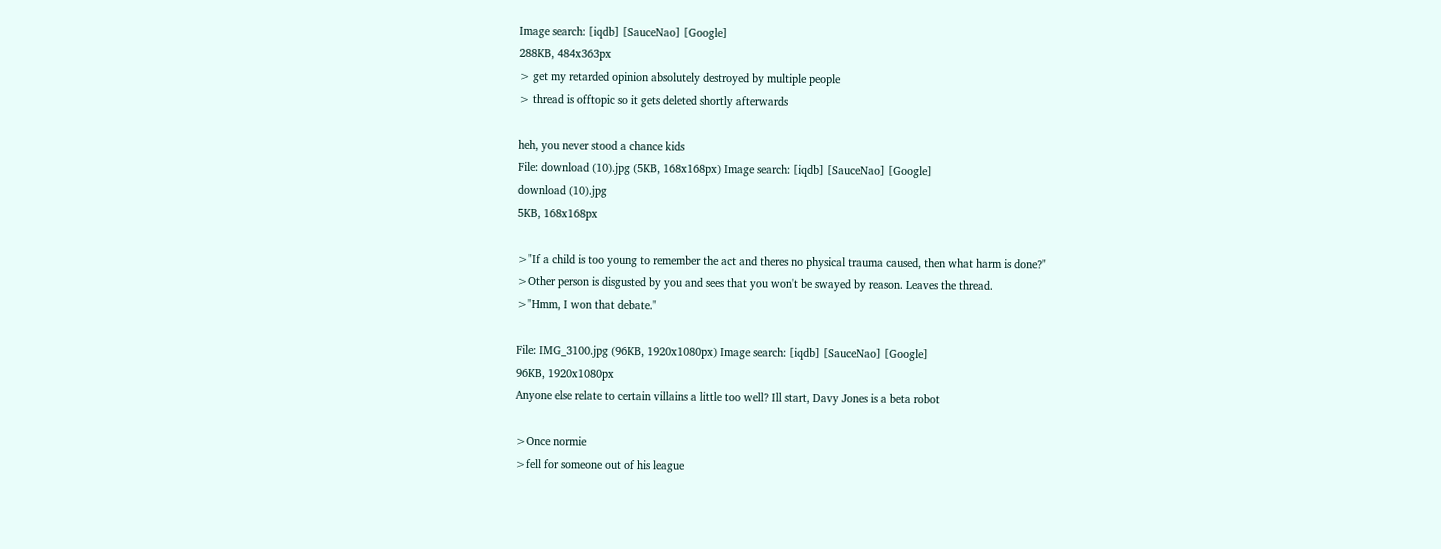Image search: [iqdb] [SauceNao] [Google]
288KB, 484x363px
> get my retarded opinion absolutely destroyed by multiple people
> thread is offtopic so it gets deleted shortly afterwards

heh, you never stood a chance kids
File: download (10).jpg (5KB, 168x168px) Image search: [iqdb] [SauceNao] [Google]
download (10).jpg
5KB, 168x168px

>"If a child is too young to remember the act and theres no physical trauma caused, then what harm is done?"
>Other person is disgusted by you and sees that you won't be swayed by reason. Leaves the thread.
>"Hmm, I won that debate."

File: IMG_3100.jpg (96KB, 1920x1080px) Image search: [iqdb] [SauceNao] [Google]
96KB, 1920x1080px
Anyone else relate to certain villains a little too well? Ill start, Davy Jones is a beta robot

>Once normie
>fell for someone out of his league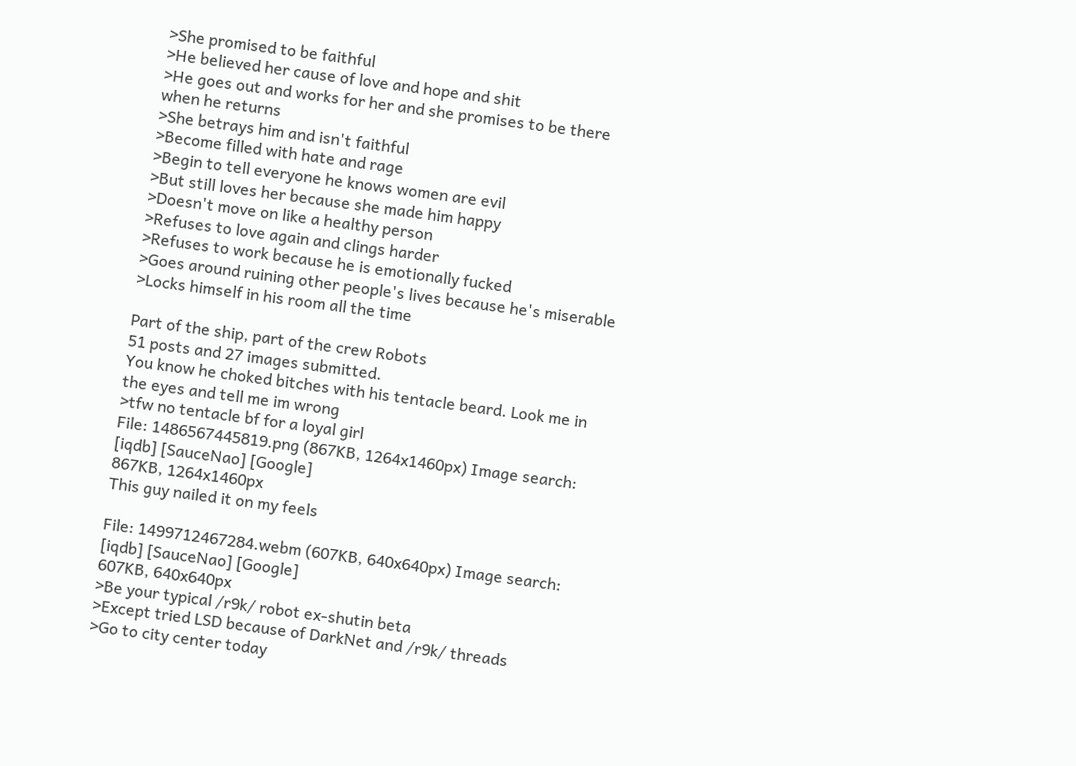>She promised to be faithful
>He believed her cause of love and hope and shit
>He goes out and works for her and she promises to be there when he returns
>She betrays him and isn't faithful
>Become filled with hate and rage
>Begin to tell everyone he knows women are evil
>But still loves her because she made him happy
>Doesn't move on like a healthy person
>Refuses to love again and clings harder
>Refuses to work because he is emotionally fucked
>Goes around ruining other people's lives because he's miserable
>Locks himself in his room all the time

Part of the ship, part of the crew Robots
51 posts and 27 images submitted.
You know he choked bitches with his tentacle beard. Look me in the eyes and tell me im wrong
>tfw no tentacle bf for a loyal girl
File: 1486567445819.png (867KB, 1264x1460px) Image search: [iqdb] [SauceNao] [Google]
867KB, 1264x1460px
This guy nailed it on my feels

File: 1499712467284.webm (607KB, 640x640px) Image search: [iqdb] [SauceNao] [Google]
607KB, 640x640px
>Be your typical /r9k/ robot ex-shutin beta
>Except tried LSD because of DarkNet and /r9k/ threads
>Go to city center today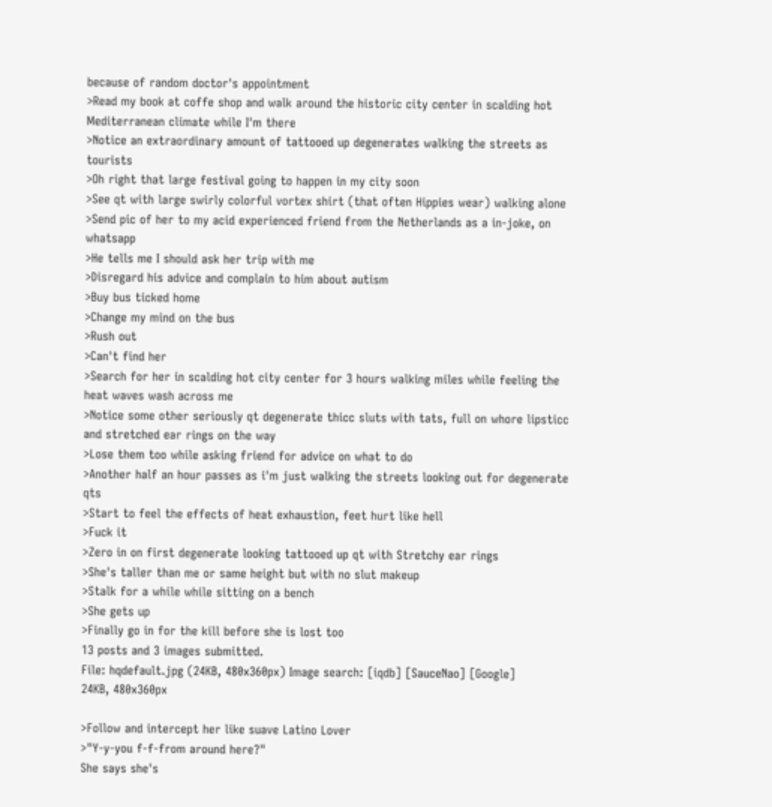because of random doctor's appointment
>Read my book at coffe shop and walk around the historic city center in scalding hot Mediterranean climate while I'm there
>Notice an extraordinary amount of tattooed up degenerates walking the streets as tourists
>Oh right that large festival going to happen in my city soon
>See qt with large swirly colorful vortex shirt (that often Hippies wear) walking alone
>Send pic of her to my acid experienced friend from the Netherlands as a in-joke, on whatsapp
>He tells me I should ask her trip with me
>Disregard his advice and complain to him about autism
>Buy bus ticked home
>Change my mind on the bus
>Rush out
>Can't find her
>Search for her in scalding hot city center for 3 hours walking miles while feeling the heat waves wash across me
>Notice some other seriously qt degenerate thicc sluts with tats, full on whore lipsticc and stretched ear rings on the way
>Lose them too while asking friend for advice on what to do
>Another half an hour passes as i'm just walking the streets looking out for degenerate qts
>Start to feel the effects of heat exhaustion, feet hurt like hell
>Fuck it
>Zero in on first degenerate looking tattooed up qt with Stretchy ear rings
>She's taller than me or same height but with no slut makeup
>Stalk for a while while sitting on a bench
>She gets up
>Finally go in for the kill before she is lost too
13 posts and 3 images submitted.
File: hqdefault.jpg (24KB, 480x360px) Image search: [iqdb] [SauceNao] [Google]
24KB, 480x360px

>Follow and intercept her like suave Latino Lover
>"Y-y-you f-f-from around here?"
She says she's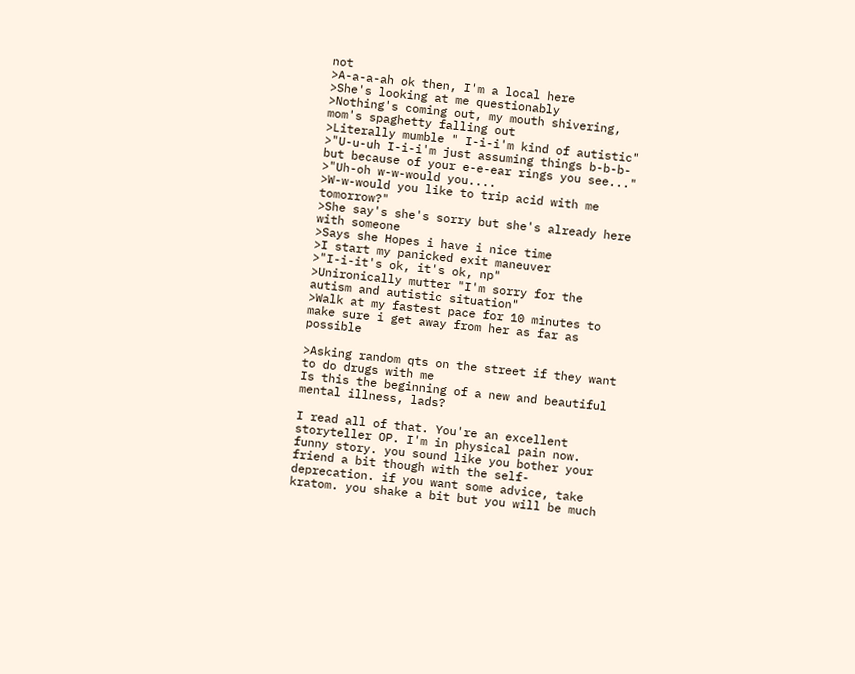not
>A-a-a-ah ok then, I'm a local here
>She's looking at me questionably
>Nothing's coming out, my mouth shivering, mom's spaghetty falling out
>Literally mumble " I-i-i'm kind of autistic"
>"U-u-uh I-i-i'm just assuming things b-b-b-but because of your e-e-ear rings you see..."
>"Uh-oh w-w-would you....
>W-w-would you like to trip acid with me tomorrow?"
>She say's she's sorry but she's already here with someone
>Says she Hopes i have i nice time
>I start my panicked exit maneuver
>"I-i-it's ok, it's ok, np"
>Unironically mutter "I'm sorry for the autism and autistic situation"
>Walk at my fastest pace for 10 minutes to make sure i get away from her as far as possible

>Asking random qts on the street if they want to do drugs with me
Is this the beginning of a new and beautiful mental illness, lads?

I read all of that. You're an excellent storyteller OP. I'm in physical pain now.
funny story. you sound like you bother your friend a bit though with the self-deprecation. if you want some advice, take kratom. you shake a bit but you will be much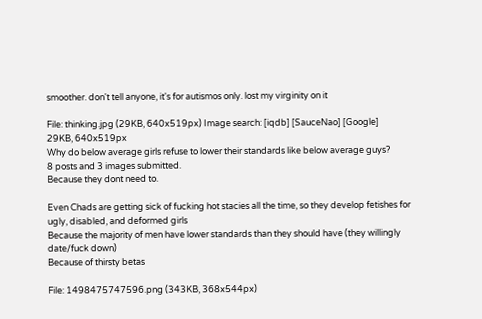smoother. don't tell anyone, it's for autismos only. lost my virginity on it

File: thinking.jpg (29KB, 640x519px) Image search: [iqdb] [SauceNao] [Google]
29KB, 640x519px
Why do below average girls refuse to lower their standards like below average guys?
8 posts and 3 images submitted.
Because they dont need to.

Even Chads are getting sick of fucking hot stacies all the time, so they develop fetishes for ugly, disabled, and deformed girls
Because the majority of men have lower standards than they should have (they willingly date/fuck down)
Because of thirsty betas

File: 1498475747596.png (343KB, 368x544px)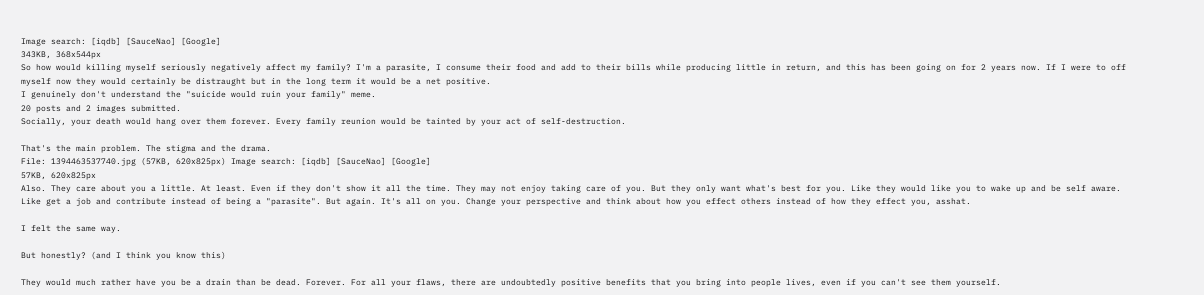Image search: [iqdb] [SauceNao] [Google]
343KB, 368x544px
So how would killing myself seriously negatively affect my family? I'm a parasite, I consume their food and add to their bills while producing little in return, and this has been going on for 2 years now. If I were to off myself now they would certainly be distraught but in the long term it would be a net positive.
I genuinely don't understand the "suicide would ruin your family" meme.
20 posts and 2 images submitted.
Socially, your death would hang over them forever. Every family reunion would be tainted by your act of self-destruction.

That's the main problem. The stigma and the drama.
File: 1394463537740.jpg (57KB, 620x825px) Image search: [iqdb] [SauceNao] [Google]
57KB, 620x825px
Also. They care about you a little. At least. Even if they don't show it all the time. They may not enjoy taking care of you. But they only want what's best for you. Like they would like you to wake up and be self aware. Like get a job and contribute instead of being a "parasite". But again. It's all on you. Change your perspective and think about how you effect others instead of how they effect you, asshat.

I felt the same way.

But honestly? (and I think you know this)

They would much rather have you be a drain than be dead. Forever. For all your flaws, there are undoubtedly positive benefits that you bring into people lives, even if you can't see them yourself.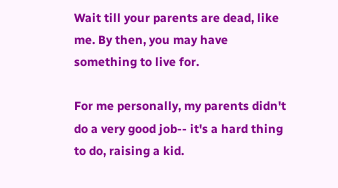Wait till your parents are dead, like me. By then, you may have something to live for.

For me personally, my parents didn't do a very good job-- it's a hard thing to do, raising a kid.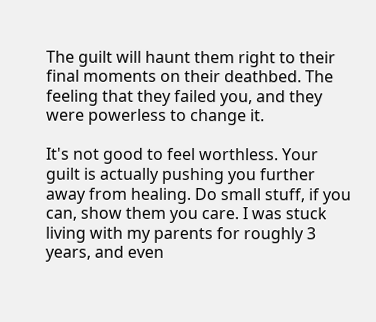The guilt will haunt them right to their final moments on their deathbed. The feeling that they failed you, and they were powerless to change it.

It's not good to feel worthless. Your guilt is actually pushing you further away from healing. Do small stuff, if you can, show them you care. I was stuck living with my parents for roughly 3 years, and even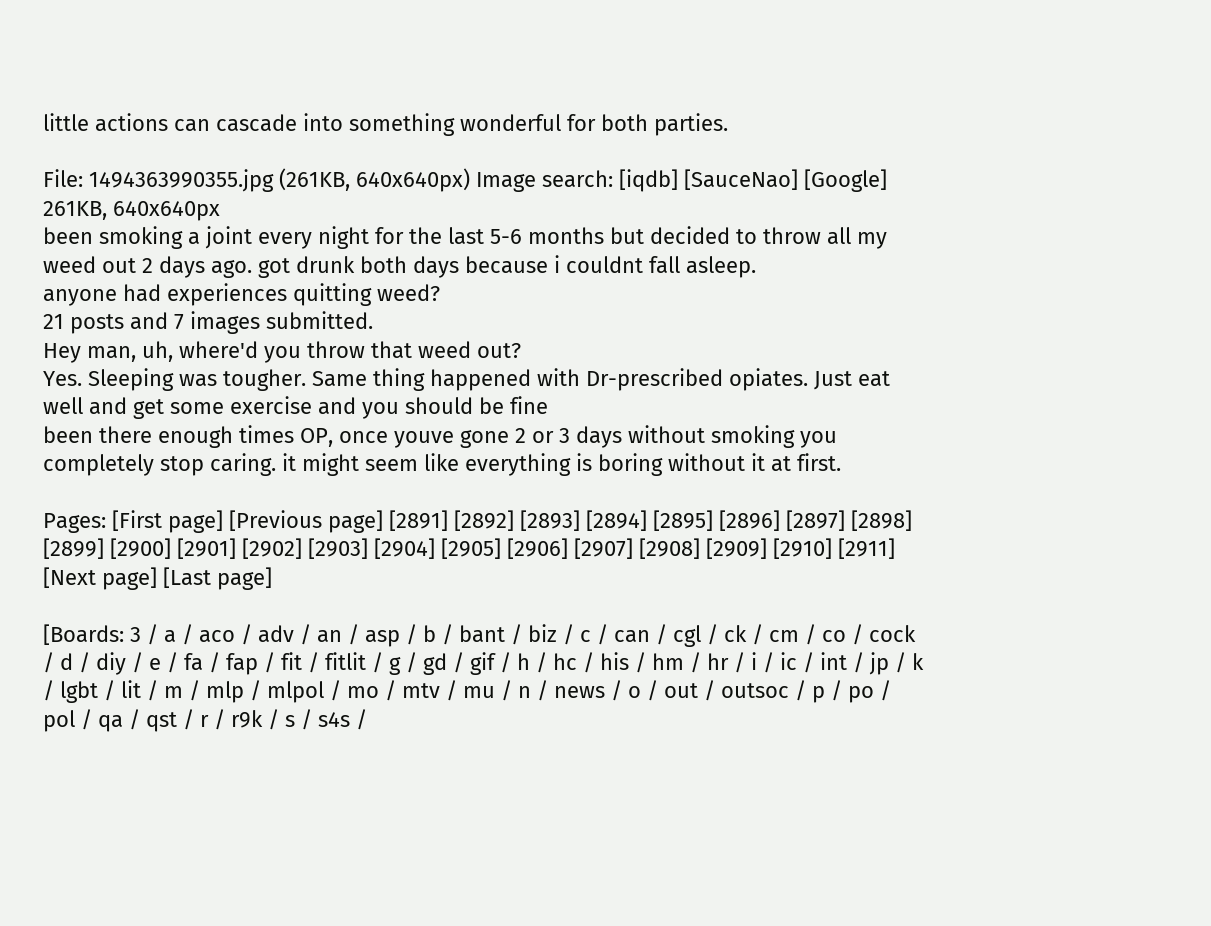little actions can cascade into something wonderful for both parties.

File: 1494363990355.jpg (261KB, 640x640px) Image search: [iqdb] [SauceNao] [Google]
261KB, 640x640px
been smoking a joint every night for the last 5-6 months but decided to throw all my weed out 2 days ago. got drunk both days because i couldnt fall asleep.
anyone had experiences quitting weed?
21 posts and 7 images submitted.
Hey man, uh, where'd you throw that weed out?
Yes. Sleeping was tougher. Same thing happened with Dr-prescribed opiates. Just eat well and get some exercise and you should be fine
been there enough times OP, once youve gone 2 or 3 days without smoking you completely stop caring. it might seem like everything is boring without it at first.

Pages: [First page] [Previous page] [2891] [2892] [2893] [2894] [2895] [2896] [2897] [2898] [2899] [2900] [2901] [2902] [2903] [2904] [2905] [2906] [2907] [2908] [2909] [2910] [2911] [Next page] [Last page]

[Boards: 3 / a / aco / adv / an / asp / b / bant / biz / c / can / cgl / ck / cm / co / cock / d / diy / e / fa / fap / fit / fitlit / g / gd / gif / h / hc / his / hm / hr / i / ic / int / jp / k / lgbt / lit / m / mlp / mlpol / mo / mtv / mu / n / news / o / out / outsoc / p / po / pol / qa / qst / r / r9k / s / s4s /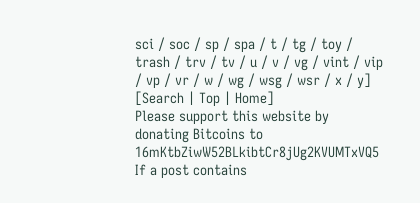sci / soc / sp / spa / t / tg / toy / trash / trv / tv / u / v / vg / vint / vip / vp / vr / w / wg / wsg / wsr / x / y] [Search | Top | Home]
Please support this website by donating Bitcoins to 16mKtbZiwW52BLkibtCr8jUg2KVUMTxVQ5
If a post contains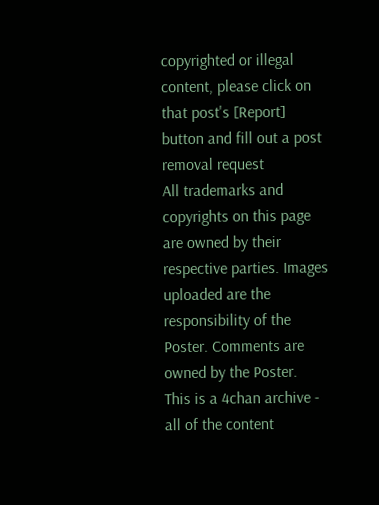copyrighted or illegal content, please click on that post's [Report] button and fill out a post removal request
All trademarks and copyrights on this page are owned by their respective parties. Images uploaded are the responsibility of the Poster. Comments are owned by the Poster.
This is a 4chan archive - all of the content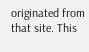originated from that site. This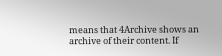means that 4Archive shows an archive of their content. If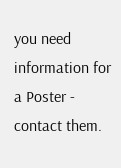you need information for a Poster - contact them.